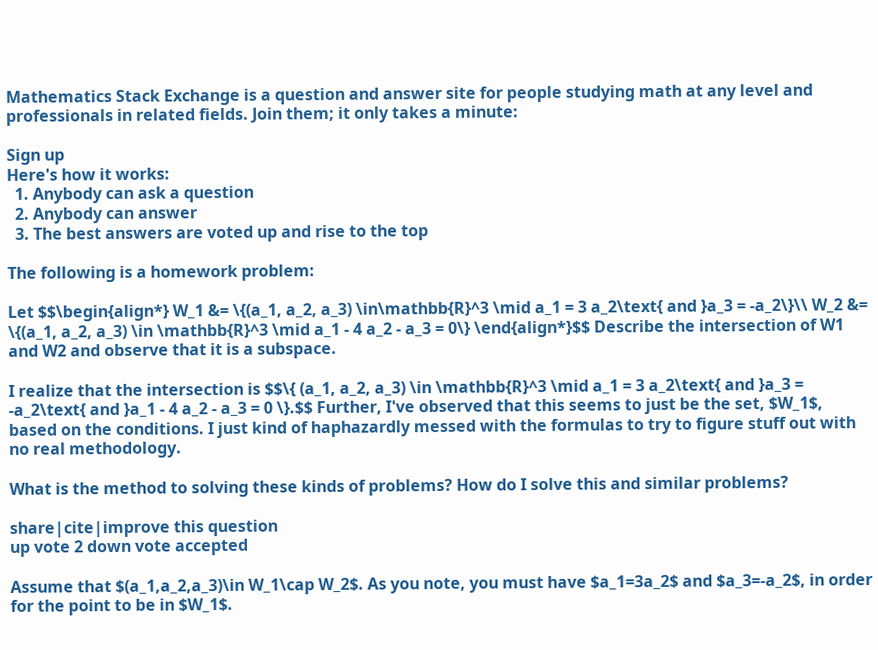Mathematics Stack Exchange is a question and answer site for people studying math at any level and professionals in related fields. Join them; it only takes a minute:

Sign up
Here's how it works:
  1. Anybody can ask a question
  2. Anybody can answer
  3. The best answers are voted up and rise to the top

The following is a homework problem:

Let $$\begin{align*} W_1 &= \{(a_1, a_2, a_3) \in\mathbb{R}^3 \mid a_1 = 3 a_2\text{ and }a_3 = -a_2\}\\ W_2 &= \{(a_1, a_2, a_3) \in \mathbb{R}^3 \mid a_1 - 4 a_2 - a_3 = 0\} \end{align*}$$ Describe the intersection of W1 and W2 and observe that it is a subspace.

I realize that the intersection is $$\{ (a_1, a_2, a_3) \in \mathbb{R}^3 \mid a_1 = 3 a_2\text{ and }a_3 = -a_2\text{ and }a_1 - 4 a_2 - a_3 = 0 \}.$$ Further, I've observed that this seems to just be the set, $W_1$, based on the conditions. I just kind of haphazardly messed with the formulas to try to figure stuff out with no real methodology.

What is the method to solving these kinds of problems? How do I solve this and similar problems?

share|cite|improve this question
up vote 2 down vote accepted

Assume that $(a_1,a_2,a_3)\in W_1\cap W_2$. As you note, you must have $a_1=3a_2$ and $a_3=-a_2$, in order for the point to be in $W_1$.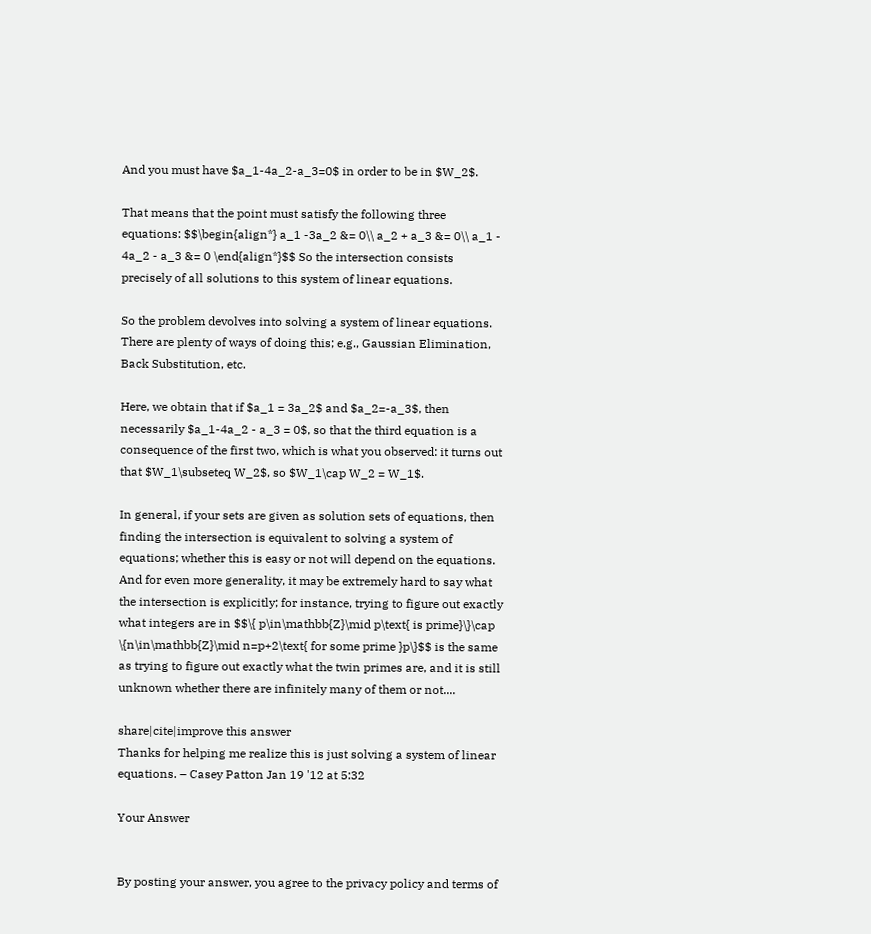And you must have $a_1-4a_2-a_3=0$ in order to be in $W_2$.

That means that the point must satisfy the following three equations: $$\begin{align*} a_1 -3a_2 &= 0\\ a_2 + a_3 &= 0\\ a_1 - 4a_2 - a_3 &= 0 \end{align*}$$ So the intersection consists precisely of all solutions to this system of linear equations.

So the problem devolves into solving a system of linear equations. There are plenty of ways of doing this; e.g., Gaussian Elimination, Back Substitution, etc.

Here, we obtain that if $a_1 = 3a_2$ and $a_2=-a_3$, then necessarily $a_1-4a_2 - a_3 = 0$, so that the third equation is a consequence of the first two, which is what you observed: it turns out that $W_1\subseteq W_2$, so $W_1\cap W_2 = W_1$.

In general, if your sets are given as solution sets of equations, then finding the intersection is equivalent to solving a system of equations; whether this is easy or not will depend on the equations. And for even more generality, it may be extremely hard to say what the intersection is explicitly; for instance, trying to figure out exactly what integers are in $$\{ p\in\mathbb{Z}\mid p\text{ is prime}\}\cap \{n\in\mathbb{Z}\mid n=p+2\text{ for some prime }p\}$$ is the same as trying to figure out exactly what the twin primes are, and it is still unknown whether there are infinitely many of them or not....

share|cite|improve this answer
Thanks for helping me realize this is just solving a system of linear equations. – Casey Patton Jan 19 '12 at 5:32

Your Answer


By posting your answer, you agree to the privacy policy and terms of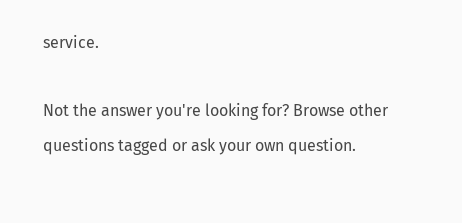service.

Not the answer you're looking for? Browse other questions tagged or ask your own question.